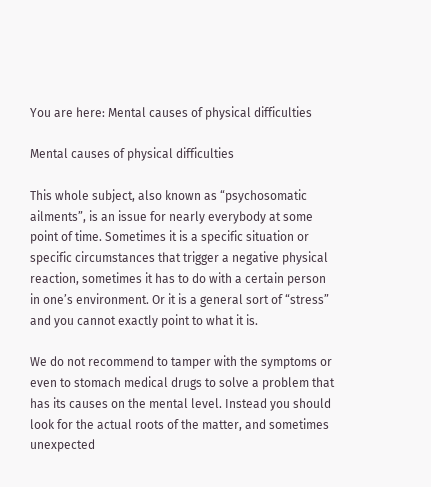You are here: Mental causes of physical difficulties

Mental causes of physical difficulties

This whole subject, also known as “psychosomatic ailments”, is an issue for nearly everybody at some point of time. Sometimes it is a specific situation or specific circumstances that trigger a negative physical reaction, sometimes it has to do with a certain person in one’s environment. Or it is a general sort of “stress” and you cannot exactly point to what it is.

We do not recommend to tamper with the symptoms or even to stomach medical drugs to solve a problem that has its causes on the mental level. Instead you should look for the actual roots of the matter, and sometimes unexpected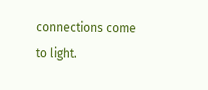connections come to light.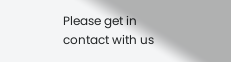Please get in contact with us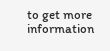to get more information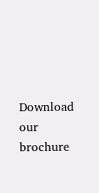Download our brochure